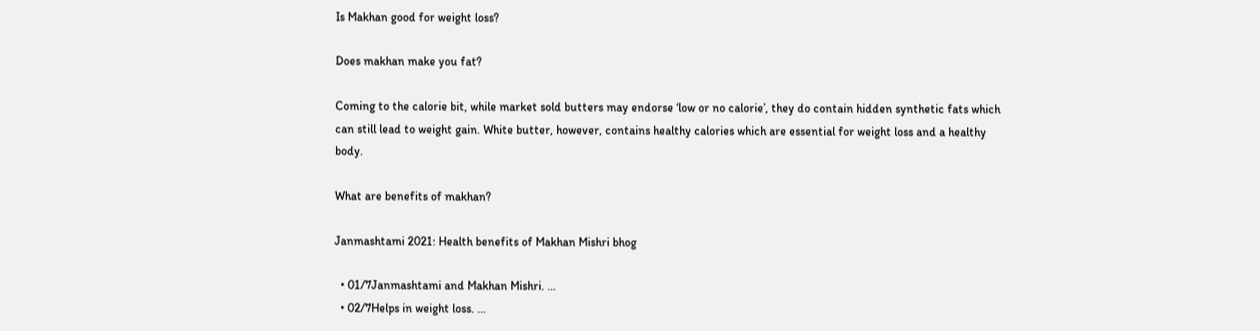Is Makhan good for weight loss?

Does makhan make you fat?

Coming to the calorie bit, while market sold butters may endorse ‘low or no calorie’, they do contain hidden synthetic fats which can still lead to weight gain. White butter, however, contains healthy calories which are essential for weight loss and a healthy body.

What are benefits of makhan?

Janmashtami 2021: Health benefits of Makhan Mishri bhog

  • 01/7Janmashtami and Makhan Mishri. …
  • 02/7Helps in weight loss. …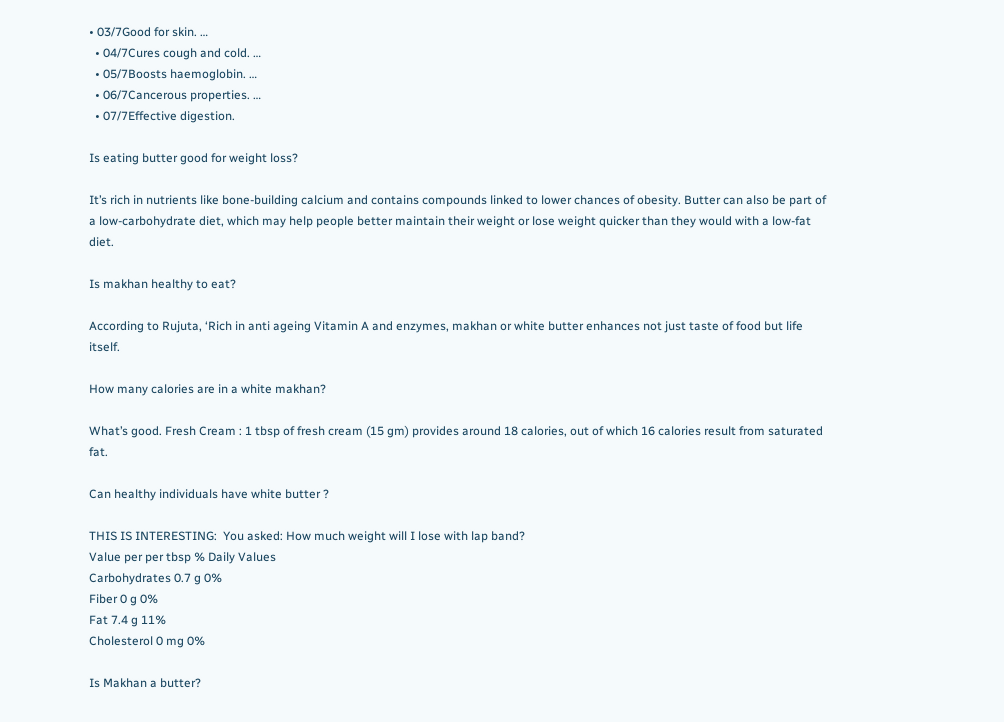• 03/7Good for skin. …
  • 04/7Cures cough and cold. …
  • 05/7Boosts haemoglobin. …
  • 06/7Cancerous properties. …
  • 07/7Effective digestion.

Is eating butter good for weight loss?

It’s rich in nutrients like bone-building calcium and contains compounds linked to lower chances of obesity. Butter can also be part of a low-carbohydrate diet, which may help people better maintain their weight or lose weight quicker than they would with a low-fat diet.

Is makhan healthy to eat?

According to Rujuta, ‘Rich in anti ageing Vitamin A and enzymes, makhan or white butter enhances not just taste of food but life itself.

How many calories are in a white makhan?

What’s good. Fresh Cream : 1 tbsp of fresh cream (15 gm) provides around 18 calories, out of which 16 calories result from saturated fat.

Can healthy individuals have white butter ?

THIS IS INTERESTING:  You asked: How much weight will I lose with lap band?
Value per per tbsp % Daily Values
Carbohydrates 0.7 g 0%
Fiber 0 g 0%
Fat 7.4 g 11%
Cholesterol 0 mg 0%

Is Makhan a butter?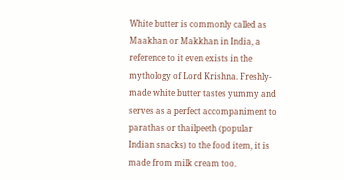White butter is commonly called as Maakhan or Makkhan in India, a reference to it even exists in the mythology of Lord Krishna. Freshly-made white butter tastes yummy and serves as a perfect accompaniment to parathas or thailpeeth (popular Indian snacks) to the food item, it is made from milk cream too.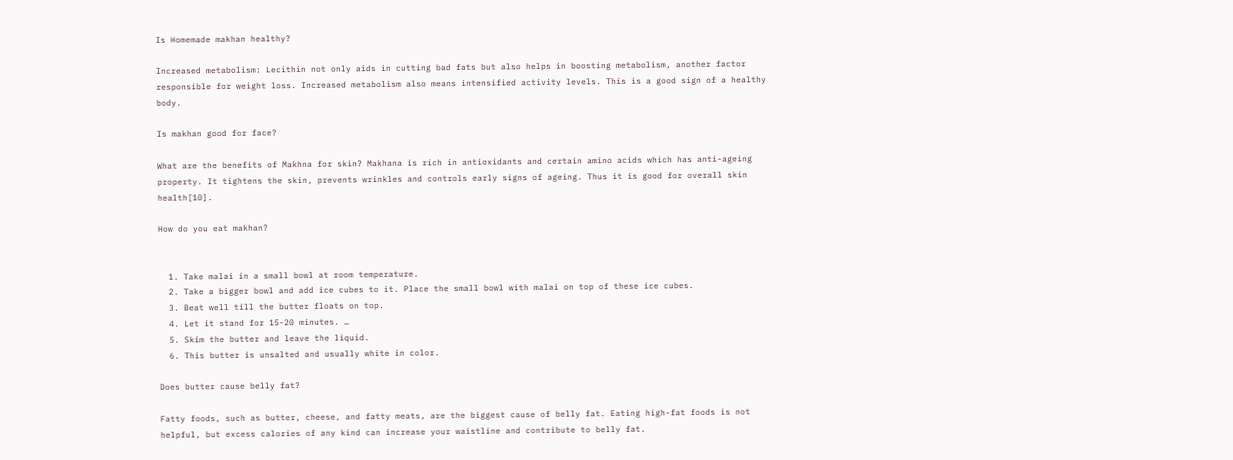Is Homemade makhan healthy?

Increased metabolism: Lecithin not only aids in cutting bad fats but also helps in boosting metabolism, another factor responsible for weight loss. Increased metabolism also means intensified activity levels. This is a good sign of a healthy body.

Is makhan good for face?

What are the benefits of Makhna for skin? Makhana is rich in antioxidants and certain amino acids which has anti-ageing property. It tightens the skin, prevents wrinkles and controls early signs of ageing. Thus it is good for overall skin health[10].

How do you eat makhan?


  1. Take malai in a small bowl at room temperature.
  2. Take a bigger bowl and add ice cubes to it. Place the small bowl with malai on top of these ice cubes.
  3. Beat well till the butter floats on top.
  4. Let it stand for 15-20 minutes. …
  5. Skim the butter and leave the liquid.
  6. This butter is unsalted and usually white in color.

Does butter cause belly fat?

Fatty foods, such as butter, cheese, and fatty meats, are the biggest cause of belly fat. Eating high-fat foods is not helpful, but excess calories of any kind can increase your waistline and contribute to belly fat.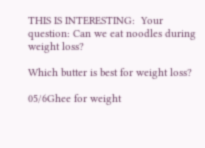THIS IS INTERESTING:  Your question: Can we eat noodles during weight loss?

Which butter is best for weight loss?

05/6Ghee for weight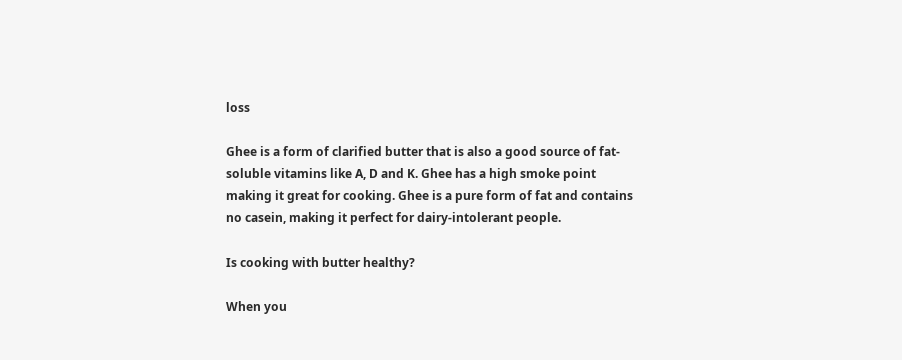loss

Ghee is a form of clarified butter that is also a good source of fat-soluble vitamins like A, D and K. Ghee has a high smoke point making it great for cooking. Ghee is a pure form of fat and contains no casein, making it perfect for dairy-intolerant people.

Is cooking with butter healthy?

When you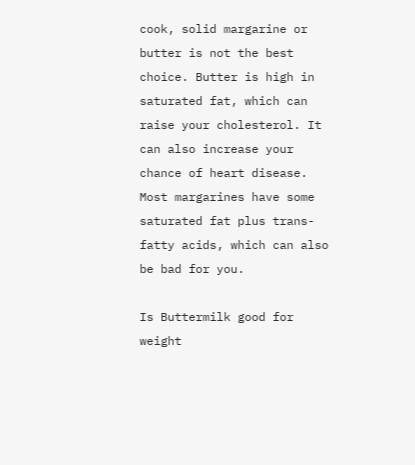cook, solid margarine or butter is not the best choice. Butter is high in saturated fat, which can raise your cholesterol. It can also increase your chance of heart disease. Most margarines have some saturated fat plus trans-fatty acids, which can also be bad for you.

Is Buttermilk good for weight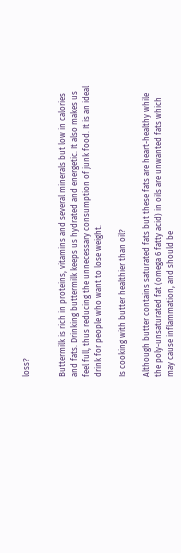loss?


Buttermilk is rich in proteins, vitamins and several minerals but low in calories and fats. Drinking buttermilk keeps us hydrated and energetic. It also makes us feel full, thus reducing the unnecessary consumption of junk food. It is an ideal drink for people who want to lose weight.

Is cooking with butter healthier than oil?

Although butter contains saturated fats but these fats are heart-healthy while the poly-unsaturated fat (omega 6 fatty acid) in oils are unwanted fats which may cause inflammation, and should be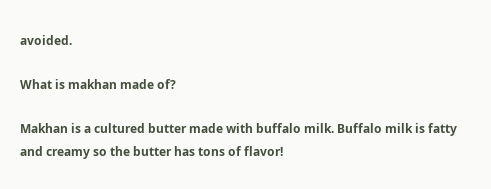avoided.

What is makhan made of?

Makhan is a cultured butter made with buffalo milk. Buffalo milk is fatty and creamy so the butter has tons of flavor!